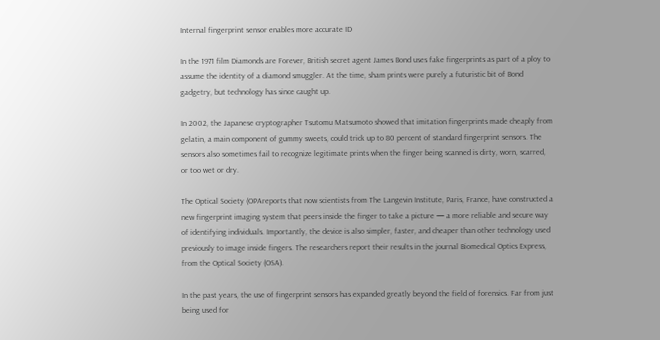Internal fingerprint sensor enables more accurate ID

In the 1971 film Diamonds are Forever, British secret agent James Bond uses fake fingerprints as part of a ploy to assume the identity of a diamond smuggler. At the time, sham prints were purely a futuristic bit of Bond gadgetry, but technology has since caught up.

In 2002, the Japanese cryptographer Tsutomu Matsumoto showed that imitation fingerprints made cheaply from gelatin, a main component of gummy sweets, could trick up to 80 percent of standard fingerprint sensors. The sensors also sometimes fail to recognize legitimate prints when the finger being scanned is dirty, worn, scarred, or too wet or dry.

The Optical Society (OPAreports that now scientists from The Langevin Institute, Paris, France, have constructed a new fingerprint imaging system that peers inside the finger to take a picture — a more reliable and secure way of identifying individuals. Importantly, the device is also simpler, faster, and cheaper than other technology used previously to image inside fingers. The researchers report their results in the journal Biomedical Optics Express, from the Optical Society (OSA).

In the past years, the use of fingerprint sensors has expanded greatly beyond the field of forensics. Far from just being used for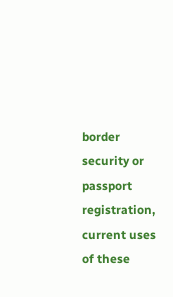border security or passport registration, current uses of these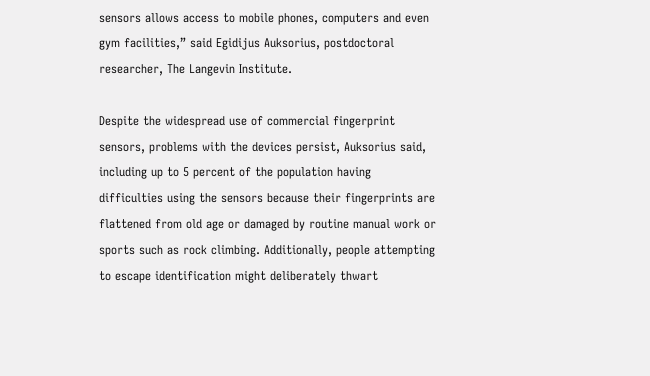sensors allows access to mobile phones, computers and even gym facilities,” said Egidijus Auksorius, postdoctoral researcher, The Langevin Institute.

Despite the widespread use of commercial fingerprint sensors, problems with the devices persist, Auksorius said, including up to 5 percent of the population having difficulties using the sensors because their fingerprints are flattened from old age or damaged by routine manual work or sports such as rock climbing. Additionally, people attempting to escape identification might deliberately thwart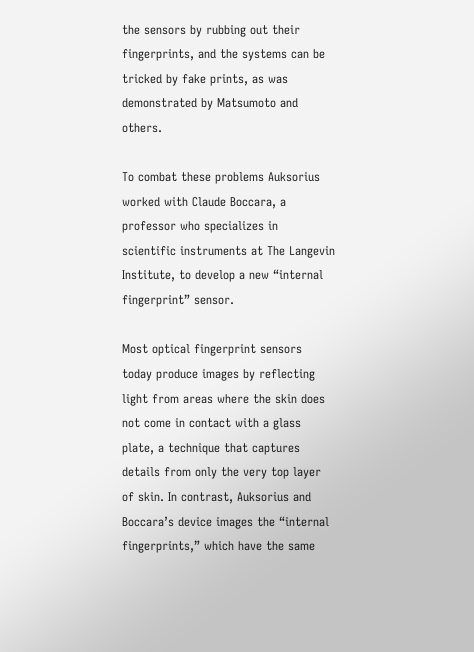the sensors by rubbing out their fingerprints, and the systems can be tricked by fake prints, as was demonstrated by Matsumoto and others.

To combat these problems Auksorius worked with Claude Boccara, a professor who specializes in scientific instruments at The Langevin Institute, to develop a new “internal fingerprint” sensor.

Most optical fingerprint sensors today produce images by reflecting light from areas where the skin does not come in contact with a glass plate, a technique that captures details from only the very top layer of skin. In contrast, Auksorius and Boccara’s device images the “internal fingerprints,” which have the same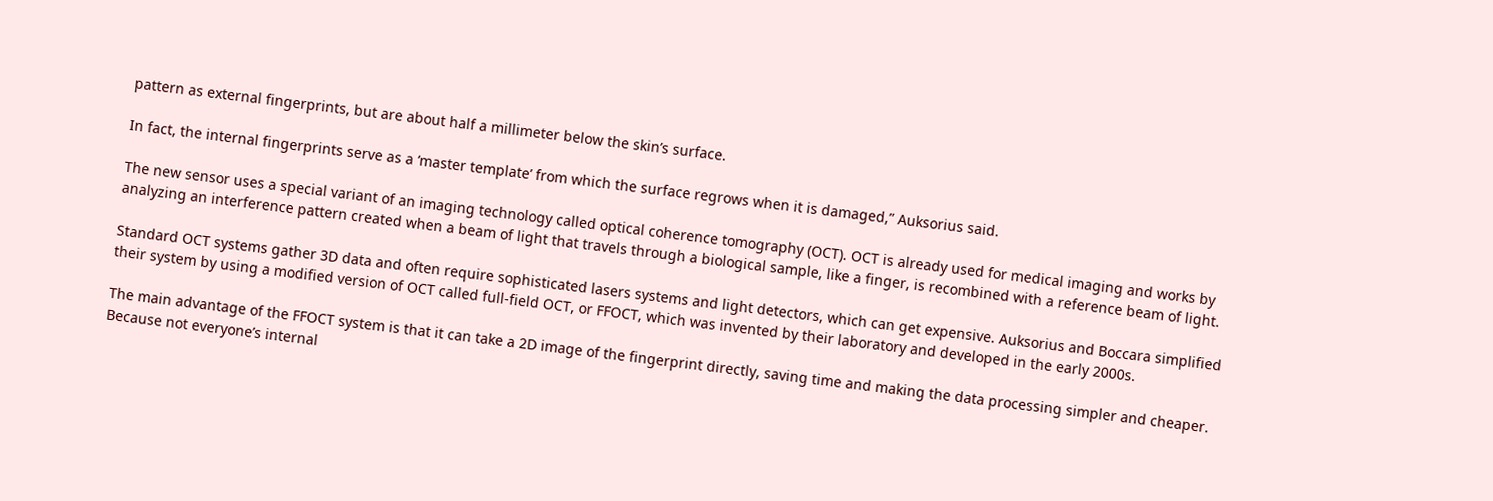pattern as external fingerprints, but are about half a millimeter below the skin’s surface.

In fact, the internal fingerprints serve as a ‘master template’ from which the surface regrows when it is damaged,” Auksorius said.

The new sensor uses a special variant of an imaging technology called optical coherence tomography (OCT). OCT is already used for medical imaging and works by analyzing an interference pattern created when a beam of light that travels through a biological sample, like a finger, is recombined with a reference beam of light.

Standard OCT systems gather 3D data and often require sophisticated lasers systems and light detectors, which can get expensive. Auksorius and Boccara simplified their system by using a modified version of OCT called full-field OCT, or FFOCT, which was invented by their laboratory and developed in the early 2000s.

The main advantage of the FFOCT system is that it can take a 2D image of the fingerprint directly, saving time and making the data processing simpler and cheaper. Because not everyone’s internal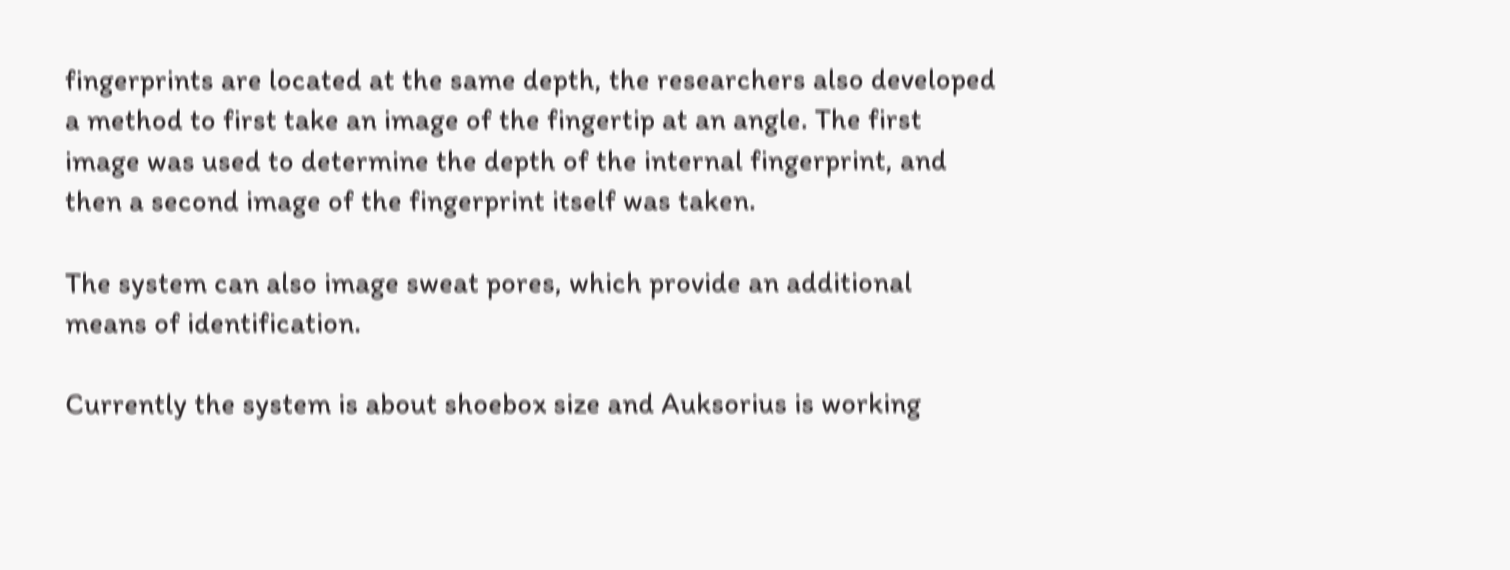fingerprints are located at the same depth, the researchers also developed a method to first take an image of the fingertip at an angle. The first image was used to determine the depth of the internal fingerprint, and then a second image of the fingerprint itself was taken.

The system can also image sweat pores, which provide an additional means of identification.

Currently the system is about shoebox size and Auksorius is working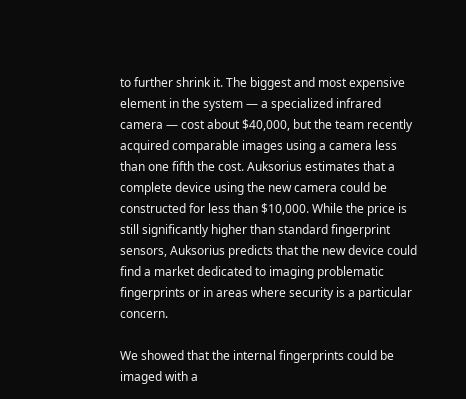to further shrink it. The biggest and most expensive element in the system — a specialized infrared camera — cost about $40,000, but the team recently acquired comparable images using a camera less than one fifth the cost. Auksorius estimates that a complete device using the new camera could be constructed for less than $10,000. While the price is still significantly higher than standard fingerprint sensors, Auksorius predicts that the new device could find a market dedicated to imaging problematic fingerprints or in areas where security is a particular concern.

We showed that the internal fingerprints could be imaged with a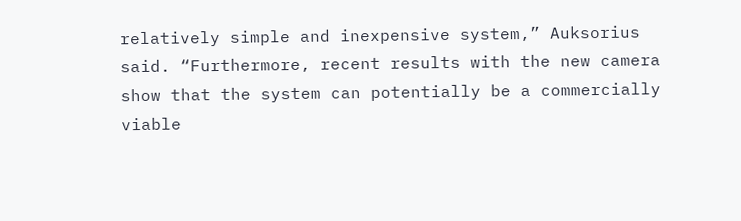relatively simple and inexpensive system,” Auksorius said. “Furthermore, recent results with the new camera show that the system can potentially be a commercially viable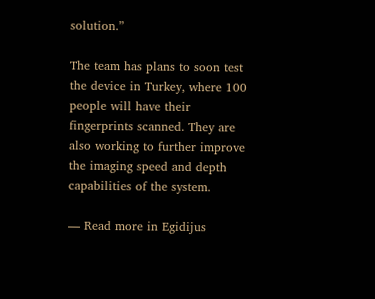solution.”

The team has plans to soon test the device in Turkey, where 100 people will have their fingerprints scanned. They are also working to further improve the imaging speed and depth capabilities of the system.

— Read more in Egidijus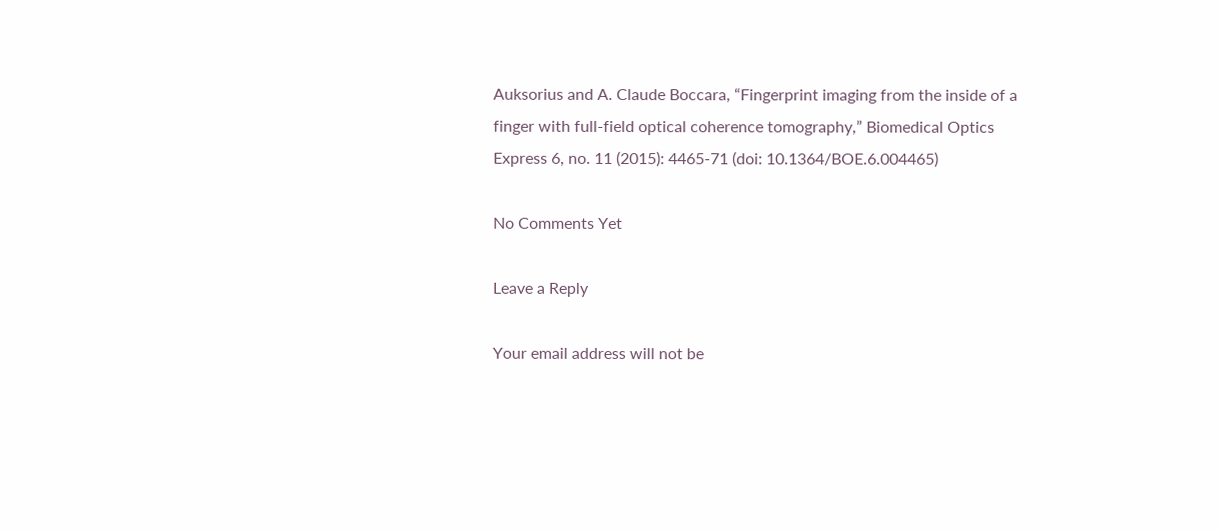Auksorius and A. Claude Boccara, “Fingerprint imaging from the inside of a finger with full-field optical coherence tomography,” Biomedical Optics Express 6, no. 11 (2015): 4465-71 (doi: 10.1364/BOE.6.004465)

No Comments Yet

Leave a Reply

Your email address will not be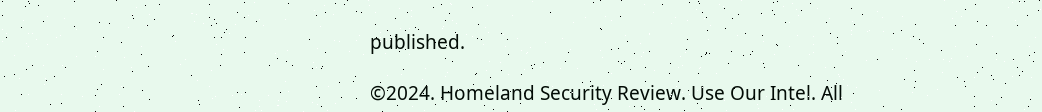published.

©2024. Homeland Security Review. Use Our Intel. All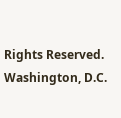Rights Reserved. Washington, D.C.